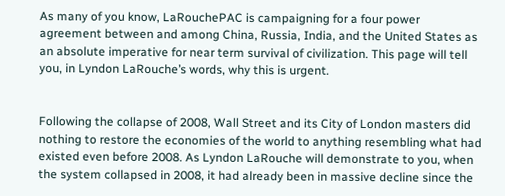As many of you know, LaRouchePAC is campaigning for a four power agreement between and among China, Russia, India, and the United States as an absolute imperative for near term survival of civilization. This page will tell you, in Lyndon LaRouche’s words, why this is urgent.


Following the collapse of 2008, Wall Street and its City of London masters did nothing to restore the economies of the world to anything resembling what had existed even before 2008. As Lyndon LaRouche will demonstrate to you, when the system collapsed in 2008, it had already been in massive decline since the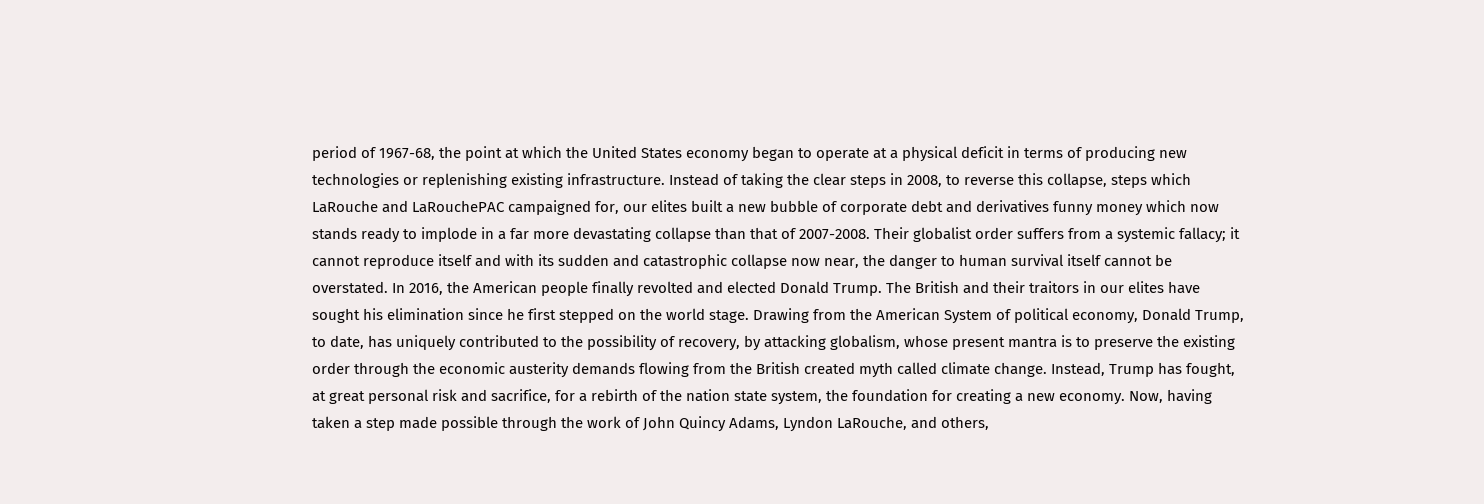period of 1967-68, the point at which the United States economy began to operate at a physical deficit in terms of producing new technologies or replenishing existing infrastructure. Instead of taking the clear steps in 2008, to reverse this collapse, steps which LaRouche and LaRouchePAC campaigned for, our elites built a new bubble of corporate debt and derivatives funny money which now stands ready to implode in a far more devastating collapse than that of 2007-2008. Their globalist order suffers from a systemic fallacy; it cannot reproduce itself and with its sudden and catastrophic collapse now near, the danger to human survival itself cannot be overstated. In 2016, the American people finally revolted and elected Donald Trump. The British and their traitors in our elites have sought his elimination since he first stepped on the world stage. Drawing from the American System of political economy, Donald Trump, to date, has uniquely contributed to the possibility of recovery, by attacking globalism, whose present mantra is to preserve the existing order through the economic austerity demands flowing from the British created myth called climate change. Instead, Trump has fought, at great personal risk and sacrifice, for a rebirth of the nation state system, the foundation for creating a new economy. Now, having taken a step made possible through the work of John Quincy Adams, Lyndon LaRouche, and others,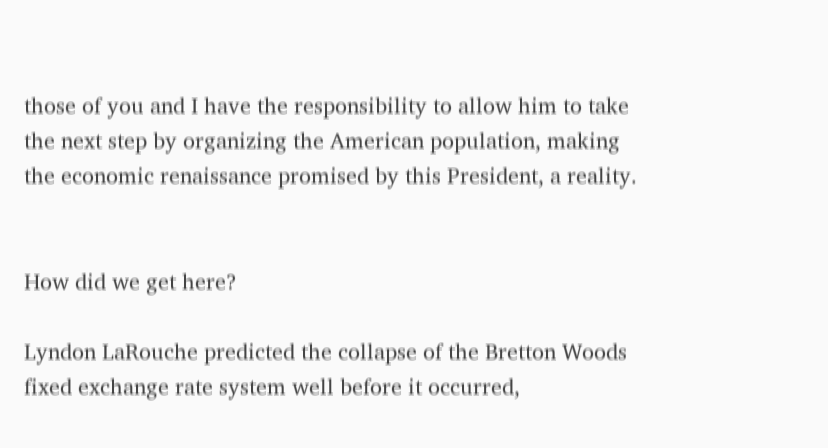those of you and I have the responsibility to allow him to take the next step by organizing the American population, making the economic renaissance promised by this President, a reality.


How did we get here?

Lyndon LaRouche predicted the collapse of the Bretton Woods fixed exchange rate system well before it occurred,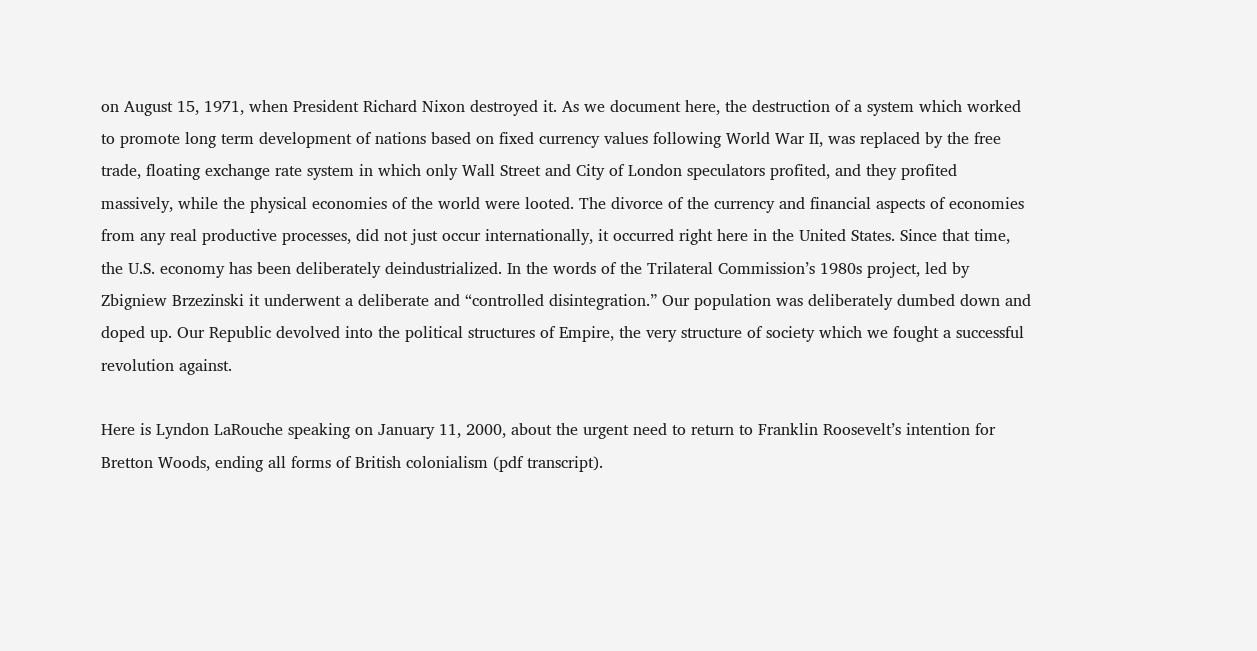on August 15, 1971, when President Richard Nixon destroyed it. As we document here, the destruction of a system which worked to promote long term development of nations based on fixed currency values following World War II, was replaced by the free trade, floating exchange rate system in which only Wall Street and City of London speculators profited, and they profited massively, while the physical economies of the world were looted. The divorce of the currency and financial aspects of economies from any real productive processes, did not just occur internationally, it occurred right here in the United States. Since that time, the U.S. economy has been deliberately deindustrialized. In the words of the Trilateral Commission’s 1980s project, led by Zbigniew Brzezinski it underwent a deliberate and “controlled disintegration.” Our population was deliberately dumbed down and doped up. Our Republic devolved into the political structures of Empire, the very structure of society which we fought a successful revolution against.

Here is Lyndon LaRouche speaking on January 11, 2000, about the urgent need to return to Franklin Roosevelt’s intention for Bretton Woods, ending all forms of British colonialism (pdf transcript).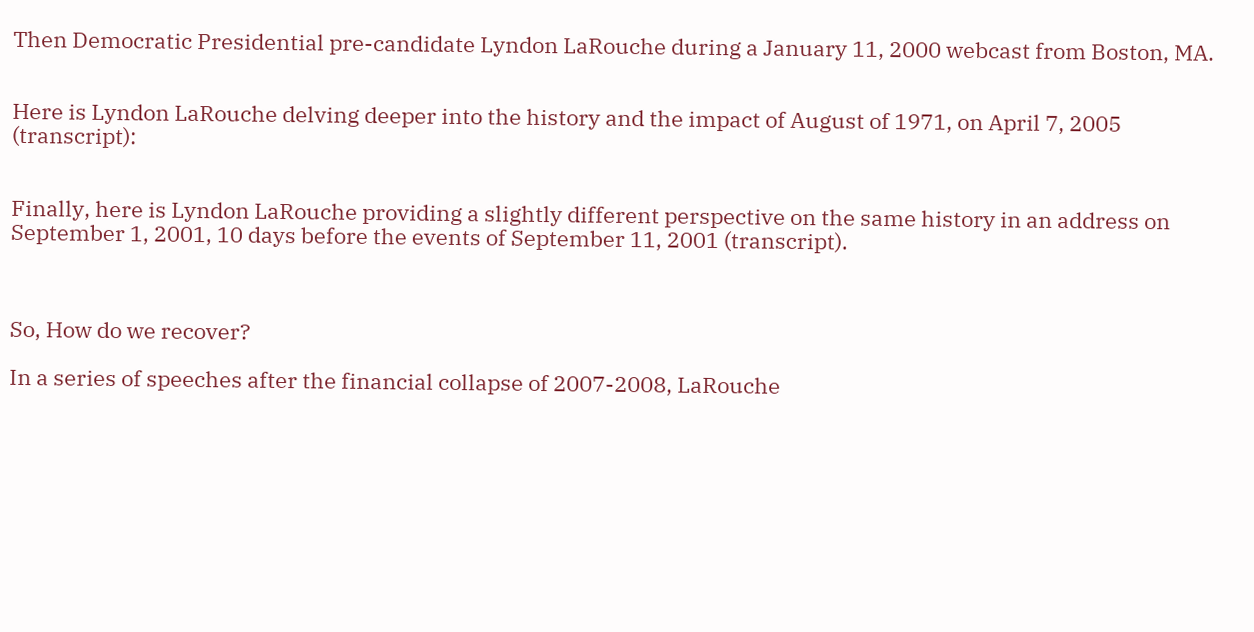Then Democratic Presidential pre-candidate Lyndon LaRouche during a January 11, 2000 webcast from Boston, MA.


Here is Lyndon LaRouche delving deeper into the history and the impact of August of 1971, on April 7, 2005 (transcript):


Finally, here is Lyndon LaRouche providing a slightly different perspective on the same history in an address on September 1, 2001, 10 days before the events of September 11, 2001 (transcript).



So, How do we recover?

In a series of speeches after the financial collapse of 2007-2008, LaRouche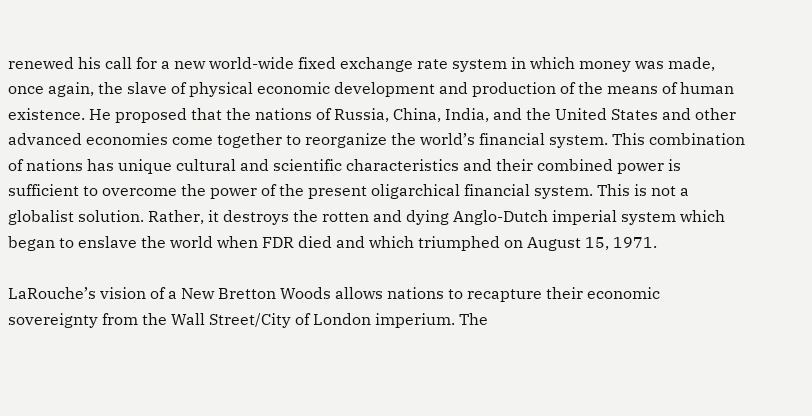renewed his call for a new world-wide fixed exchange rate system in which money was made, once again, the slave of physical economic development and production of the means of human existence. He proposed that the nations of Russia, China, India, and the United States and other advanced economies come together to reorganize the world’s financial system. This combination of nations has unique cultural and scientific characteristics and their combined power is sufficient to overcome the power of the present oligarchical financial system. This is not a globalist solution. Rather, it destroys the rotten and dying Anglo-Dutch imperial system which began to enslave the world when FDR died and which triumphed on August 15, 1971.

LaRouche’s vision of a New Bretton Woods allows nations to recapture their economic sovereignty from the Wall Street/City of London imperium. The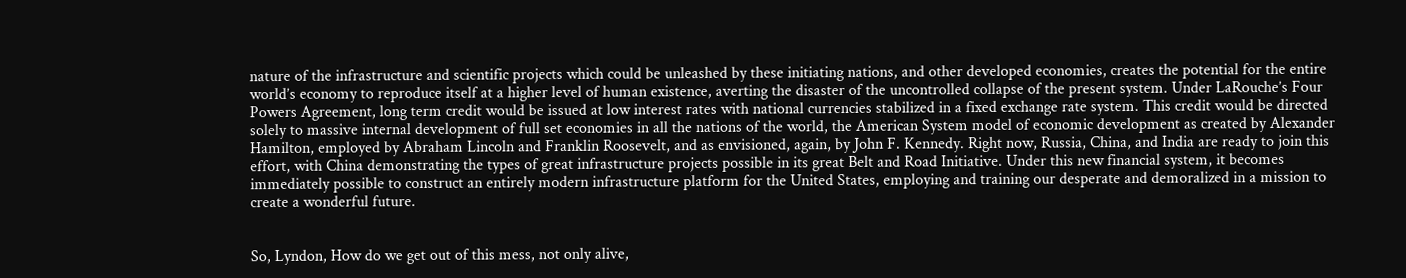nature of the infrastructure and scientific projects which could be unleashed by these initiating nations, and other developed economies, creates the potential for the entire world’s economy to reproduce itself at a higher level of human existence, averting the disaster of the uncontrolled collapse of the present system. Under LaRouche’s Four Powers Agreement, long term credit would be issued at low interest rates with national currencies stabilized in a fixed exchange rate system. This credit would be directed solely to massive internal development of full set economies in all the nations of the world, the American System model of economic development as created by Alexander Hamilton, employed by Abraham Lincoln and Franklin Roosevelt, and as envisioned, again, by John F. Kennedy. Right now, Russia, China, and India are ready to join this effort, with China demonstrating the types of great infrastructure projects possible in its great Belt and Road Initiative. Under this new financial system, it becomes immediately possible to construct an entirely modern infrastructure platform for the United States, employing and training our desperate and demoralized in a mission to create a wonderful future.


So, Lyndon, How do we get out of this mess, not only alive,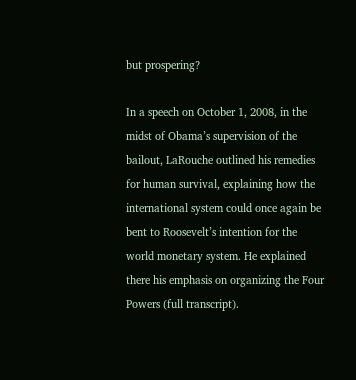but prospering?

In a speech on October 1, 2008, in the midst of Obama’s supervision of the bailout, LaRouche outlined his remedies for human survival, explaining how the international system could once again be bent to Roosevelt’s intention for the world monetary system. He explained there his emphasis on organizing the Four Powers (full transcript).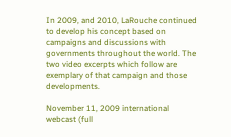In 2009, and 2010, LaRouche continued to develop his concept based on campaigns and discussions with governments throughout the world. The two video excerpts which follow are exemplary of that campaign and those developments.

November 11, 2009 international webcast (full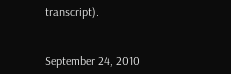transcript).


September 24, 2010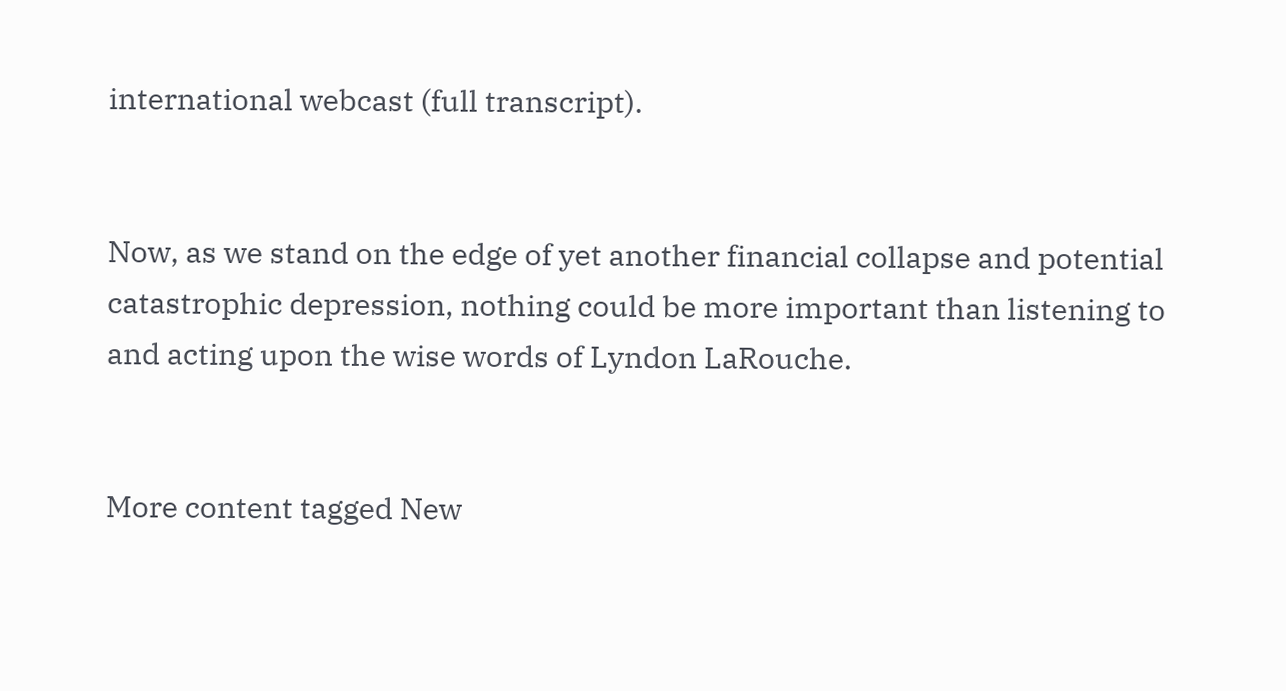international webcast (full transcript).


Now, as we stand on the edge of yet another financial collapse and potential catastrophic depression, nothing could be more important than listening to and acting upon the wise words of Lyndon LaRouche.


More content tagged New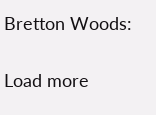Bretton Woods:

Load more